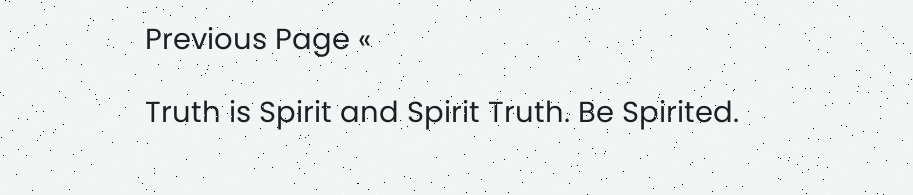Previous Page «

Truth is Spirit and Spirit Truth. Be Spirited.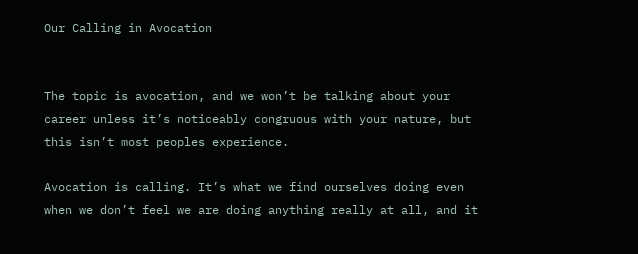Our Calling in Avocation


The topic is avocation, and we won’t be talking about your career unless it’s noticeably congruous with your nature, but this isn’t most peoples experience.

Avocation is calling. It’s what we find ourselves doing even when we don’t feel we are doing anything really at all, and it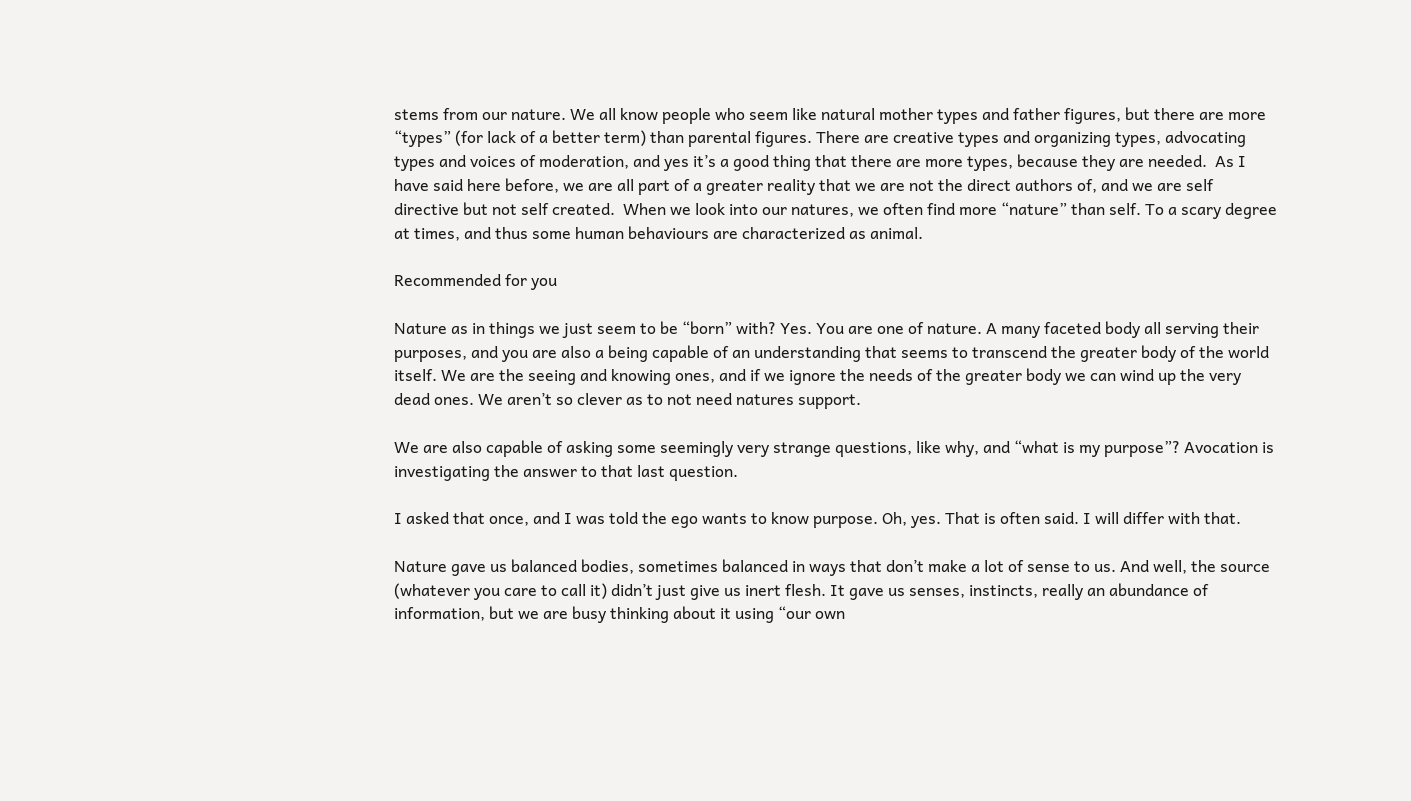stems from our nature. We all know people who seem like natural mother types and father figures, but there are more “types” (for lack of a better term) than parental figures. There are creative types and organizing types, advocating types and voices of moderation, and yes it’s a good thing that there are more types, because they are needed.  As I have said here before, we are all part of a greater reality that we are not the direct authors of, and we are self directive but not self created.  When we look into our natures, we often find more “nature” than self. To a scary degree at times, and thus some human behaviours are characterized as animal.

Recommended for you

Nature as in things we just seem to be “born” with? Yes. You are one of nature. A many faceted body all serving their purposes, and you are also a being capable of an understanding that seems to transcend the greater body of the world itself. We are the seeing and knowing ones, and if we ignore the needs of the greater body we can wind up the very dead ones. We aren’t so clever as to not need natures support.

We are also capable of asking some seemingly very strange questions, like why, and “what is my purpose”? Avocation is investigating the answer to that last question.

I asked that once, and I was told the ego wants to know purpose. Oh, yes. That is often said. I will differ with that.

Nature gave us balanced bodies, sometimes balanced in ways that don’t make a lot of sense to us. And well, the source (whatever you care to call it) didn’t just give us inert flesh. It gave us senses, instincts, really an abundance of information, but we are busy thinking about it using “our own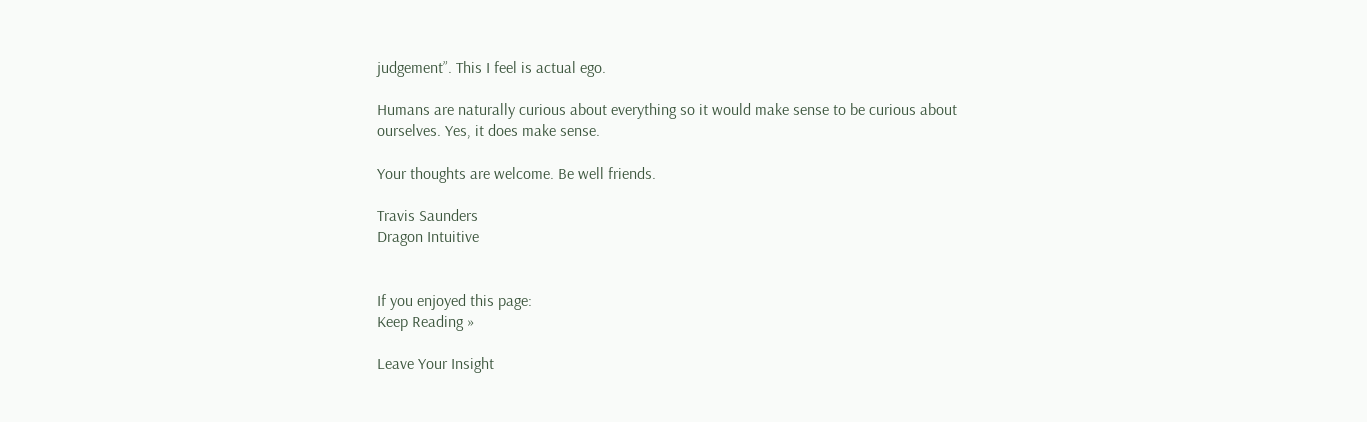judgement”. This I feel is actual ego.

Humans are naturally curious about everything so it would make sense to be curious about ourselves. Yes, it does make sense.

Your thoughts are welcome. Be well friends.

Travis Saunders
Dragon Intuitive


If you enjoyed this page:
Keep Reading »

Leave Your Insight